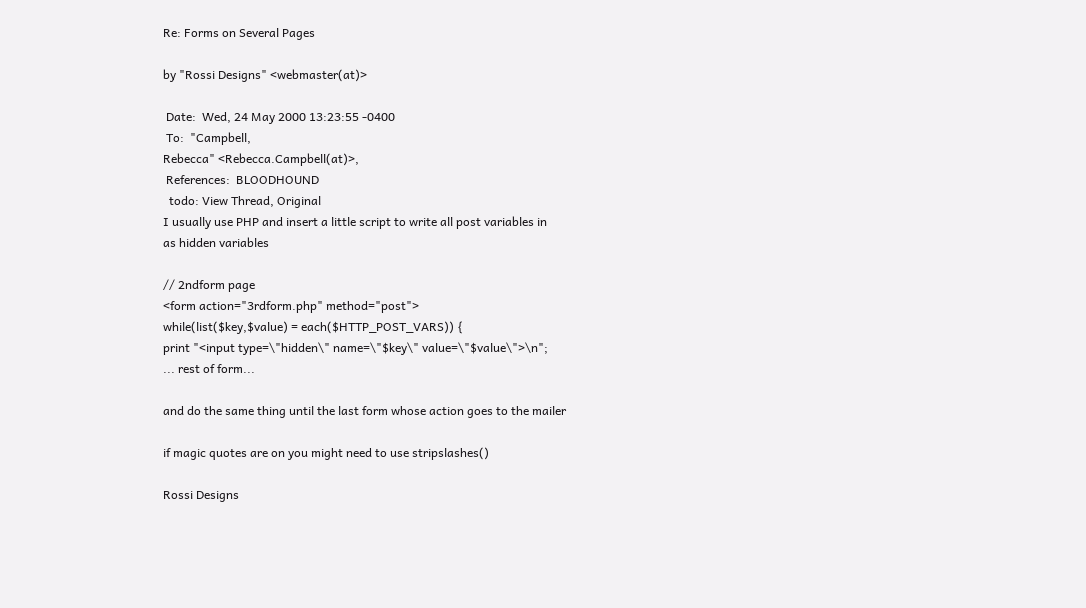Re: Forms on Several Pages

by "Rossi Designs" <webmaster(at)>

 Date:  Wed, 24 May 2000 13:23:55 -0400
 To:  "Campbell,
Rebecca" <Rebecca.Campbell(at)>,
 References:  BLOODHOUND
  todo: View Thread, Original
I usually use PHP and insert a little script to write all post variables in
as hidden variables

// 2ndform page
<form action="3rdform.php" method="post">
while(list($key,$value) = each($HTTP_POST_VARS)) {
print "<input type=\"hidden\" name=\"$key\" value=\"$value\">\n";
... rest of form...

and do the same thing until the last form whose action goes to the mailer

if magic quotes are on you might need to use stripslashes()

Rossi Designs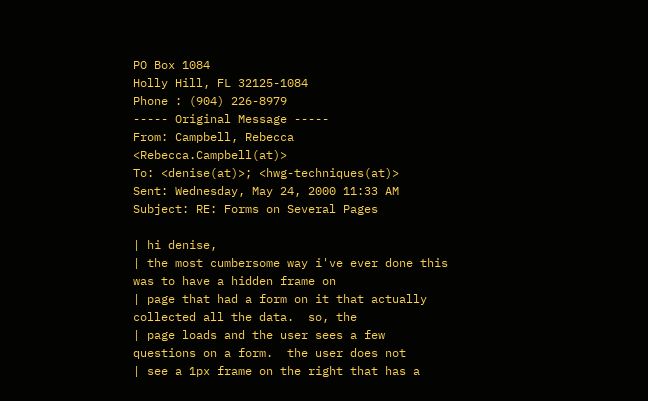PO Box 1084
Holly Hill, FL 32125-1084
Phone : (904) 226-8979
----- Original Message -----
From: Campbell, Rebecca <Rebecca.Campbell(at)>
To: <denise(at)>; <hwg-techniques(at)>
Sent: Wednesday, May 24, 2000 11:33 AM
Subject: RE: Forms on Several Pages

| hi denise,
| the most cumbersome way i've ever done this was to have a hidden frame on
| page that had a form on it that actually collected all the data.  so, the
| page loads and the user sees a few questions on a form.  the user does not
| see a 1px frame on the right that has a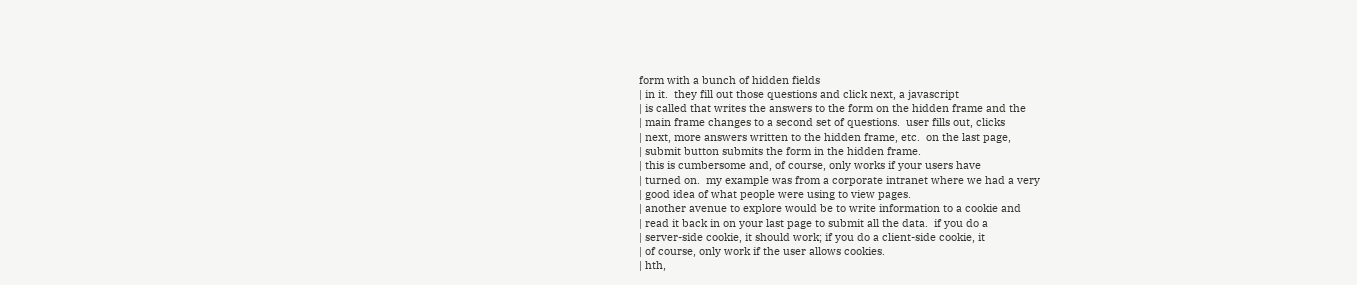form with a bunch of hidden fields
| in it.  they fill out those questions and click next, a javascript
| is called that writes the answers to the form on the hidden frame and the
| main frame changes to a second set of questions.  user fills out, clicks
| next, more answers written to the hidden frame, etc.  on the last page,
| submit button submits the form in the hidden frame.
| this is cumbersome and, of course, only works if your users have
| turned on.  my example was from a corporate intranet where we had a very
| good idea of what people were using to view pages.
| another avenue to explore would be to write information to a cookie and
| read it back in on your last page to submit all the data.  if you do a
| server-side cookie, it should work; if you do a client-side cookie, it
| of course, only work if the user allows cookies.
| hth,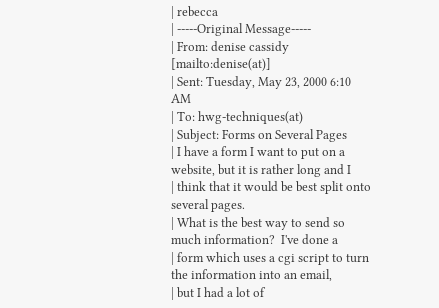| rebecca
| -----Original Message-----
| From: denise cassidy [mailto:denise(at)]
| Sent: Tuesday, May 23, 2000 6:10 AM
| To: hwg-techniques(at)
| Subject: Forms on Several Pages
| I have a form I want to put on a website, but it is rather long and I
| think that it would be best split onto several pages.
| What is the best way to send so much information?  I've done a
| form which uses a cgi script to turn the information into an email,
| but I had a lot of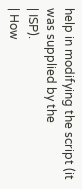help in modifying the script (it was supplied by the
| ISP).
| How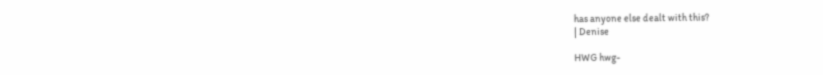has anyone else dealt with this?
| Denise

HWG hwg-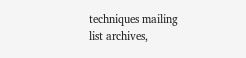techniques mailing list archives,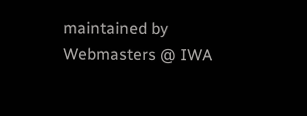maintained by Webmasters @ IWA